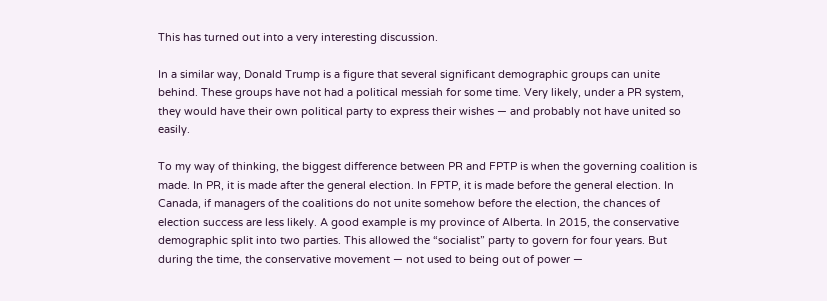This has turned out into a very interesting discussion.

In a similar way, Donald Trump is a figure that several significant demographic groups can unite behind. These groups have not had a political messiah for some time. Very likely, under a PR system, they would have their own political party to express their wishes — and probably not have united so easily.

To my way of thinking, the biggest difference between PR and FPTP is when the governing coalition is made. In PR, it is made after the general election. In FPTP, it is made before the general election. In Canada, if managers of the coalitions do not unite somehow before the election, the chances of election success are less likely. A good example is my province of Alberta. In 2015, the conservative demographic split into two parties. This allowed the “socialist” party to govern for four years. But during the time, the conservative movement — not used to being out of power —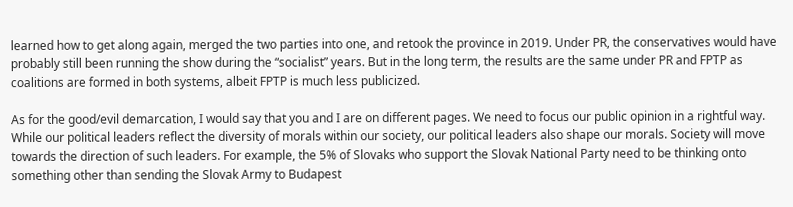learned how to get along again, merged the two parties into one, and retook the province in 2019. Under PR, the conservatives would have probably still been running the show during the “socialist” years. But in the long term, the results are the same under PR and FPTP as coalitions are formed in both systems, albeit FPTP is much less publicized.

As for the good/evil demarcation, I would say that you and I are on different pages. We need to focus our public opinion in a rightful way. While our political leaders reflect the diversity of morals within our society, our political leaders also shape our morals. Society will move towards the direction of such leaders. For example, the 5% of Slovaks who support the Slovak National Party need to be thinking onto something other than sending the Slovak Army to Budapest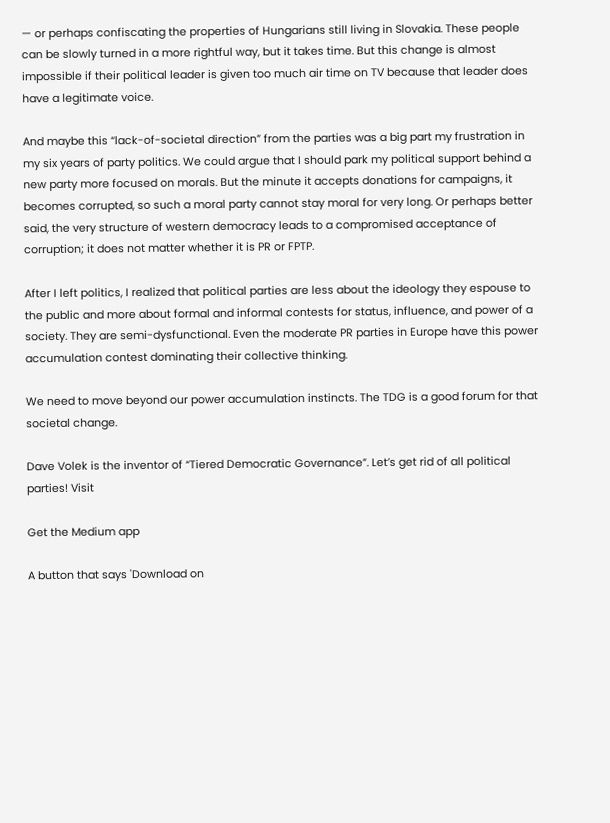— or perhaps confiscating the properties of Hungarians still living in Slovakia. These people can be slowly turned in a more rightful way, but it takes time. But this change is almost impossible if their political leader is given too much air time on TV because that leader does have a legitimate voice.

And maybe this “lack-of-societal direction” from the parties was a big part my frustration in my six years of party politics. We could argue that I should park my political support behind a new party more focused on morals. But the minute it accepts donations for campaigns, it becomes corrupted, so such a moral party cannot stay moral for very long. Or perhaps better said, the very structure of western democracy leads to a compromised acceptance of corruption; it does not matter whether it is PR or FPTP.

After I left politics, I realized that political parties are less about the ideology they espouse to the public and more about formal and informal contests for status, influence, and power of a society. They are semi-dysfunctional. Even the moderate PR parties in Europe have this power accumulation contest dominating their collective thinking.

We need to move beyond our power accumulation instincts. The TDG is a good forum for that societal change.

Dave Volek is the inventor of “Tiered Democratic Governance”. Let’s get rid of all political parties! Visit

Get the Medium app

A button that says 'Download on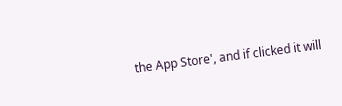the App Store', and if clicked it will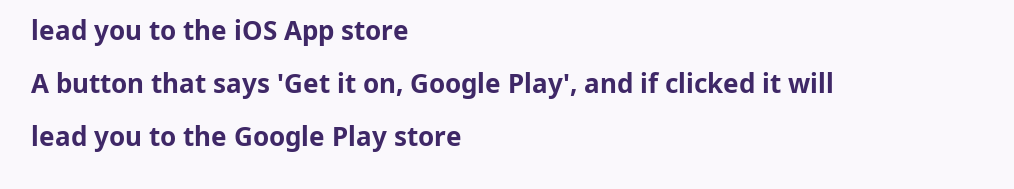lead you to the iOS App store
A button that says 'Get it on, Google Play', and if clicked it will lead you to the Google Play store